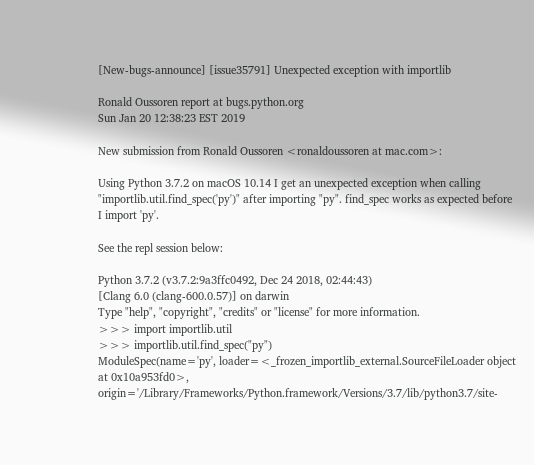[New-bugs-announce] [issue35791] Unexpected exception with importlib

Ronald Oussoren report at bugs.python.org
Sun Jan 20 12:38:23 EST 2019

New submission from Ronald Oussoren <ronaldoussoren at mac.com>:

Using Python 3.7.2 on macOS 10.14 I get an unexpected exception when calling "importlib.util.find_spec('py')" after importing "py". find_spec works as expected before I import 'py'.

See the repl session below:

Python 3.7.2 (v3.7.2:9a3ffc0492, Dec 24 2018, 02:44:43)
[Clang 6.0 (clang-600.0.57)] on darwin
Type "help", "copyright", "credits" or "license" for more information.
>>> import importlib.util
>>> importlib.util.find_spec("py")
ModuleSpec(name='py', loader=<_frozen_importlib_external.SourceFileLoader object at 0x10a953fd0>, origin='/Library/Frameworks/Python.framework/Versions/3.7/lib/python3.7/site-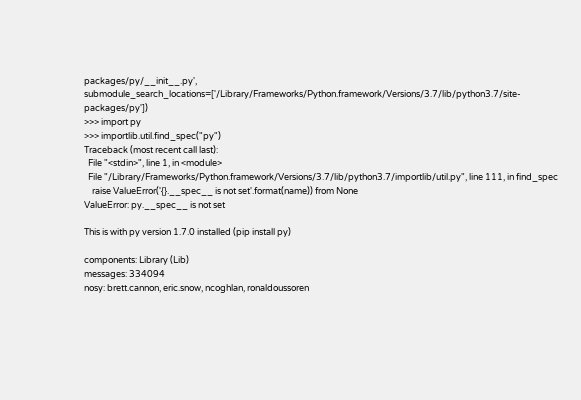packages/py/__init__.py', submodule_search_locations=['/Library/Frameworks/Python.framework/Versions/3.7/lib/python3.7/site-packages/py'])
>>> import py
>>> importlib.util.find_spec("py")
Traceback (most recent call last):
  File "<stdin>", line 1, in <module>
  File "/Library/Frameworks/Python.framework/Versions/3.7/lib/python3.7/importlib/util.py", line 111, in find_spec
    raise ValueError('{}.__spec__ is not set'.format(name)) from None
ValueError: py.__spec__ is not set

This is with py version 1.7.0 installed (pip install py)

components: Library (Lib)
messages: 334094
nosy: brett.cannon, eric.snow, ncoghlan, ronaldoussoren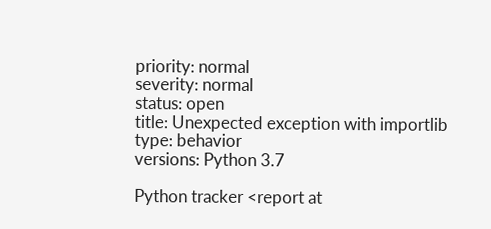priority: normal
severity: normal
status: open
title: Unexpected exception with importlib
type: behavior
versions: Python 3.7

Python tracker <report at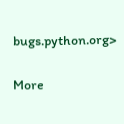bugs.python.org>

More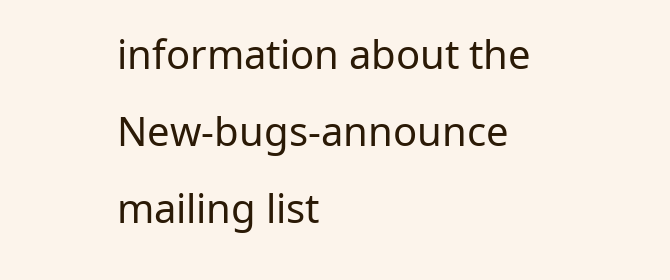information about the New-bugs-announce mailing list